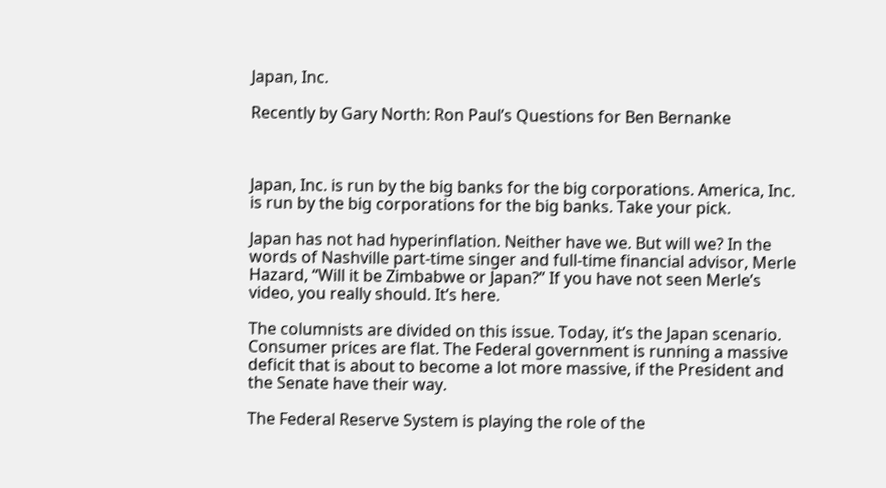Japan, Inc.

Recently by Gary North: Ron Paul’s Questions for Ben Bernanke



Japan, Inc. is run by the big banks for the big corporations. America, Inc. is run by the big corporations for the big banks. Take your pick.

Japan has not had hyperinflation. Neither have we. But will we? In the words of Nashville part-time singer and full-time financial advisor, Merle Hazard, “Will it be Zimbabwe or Japan?” If you have not seen Merle’s video, you really should. It’s here.

The columnists are divided on this issue. Today, it’s the Japan scenario. Consumer prices are flat. The Federal government is running a massive deficit that is about to become a lot more massive, if the President and the Senate have their way.

The Federal Reserve System is playing the role of the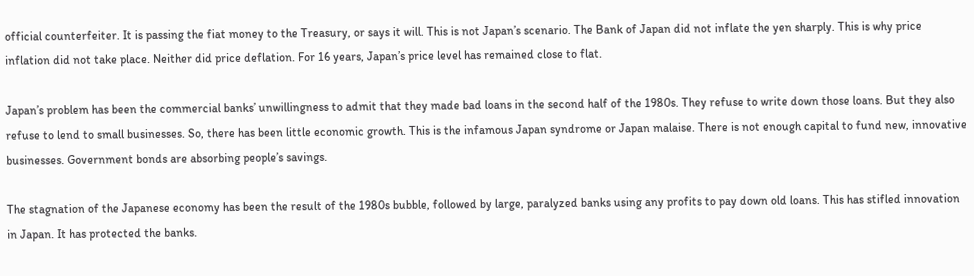official counterfeiter. It is passing the fiat money to the Treasury, or says it will. This is not Japan’s scenario. The Bank of Japan did not inflate the yen sharply. This is why price inflation did not take place. Neither did price deflation. For 16 years, Japan’s price level has remained close to flat.

Japan’s problem has been the commercial banks’ unwillingness to admit that they made bad loans in the second half of the 1980s. They refuse to write down those loans. But they also refuse to lend to small businesses. So, there has been little economic growth. This is the infamous Japan syndrome or Japan malaise. There is not enough capital to fund new, innovative businesses. Government bonds are absorbing people’s savings.

The stagnation of the Japanese economy has been the result of the 1980s bubble, followed by large, paralyzed banks using any profits to pay down old loans. This has stifled innovation in Japan. It has protected the banks.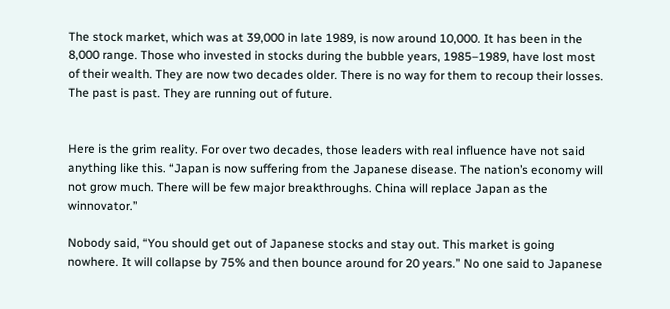The stock market, which was at 39,000 in late 1989, is now around 10,000. It has been in the 8,000 range. Those who invested in stocks during the bubble years, 1985–1989, have lost most of their wealth. They are now two decades older. There is no way for them to recoup their losses. The past is past. They are running out of future.


Here is the grim reality. For over two decades, those leaders with real influence have not said anything like this. “Japan is now suffering from the Japanese disease. The nation’s economy will not grow much. There will be few major breakthroughs. China will replace Japan as the winnovator.”

Nobody said, “You should get out of Japanese stocks and stay out. This market is going nowhere. It will collapse by 75% and then bounce around for 20 years.” No one said to Japanese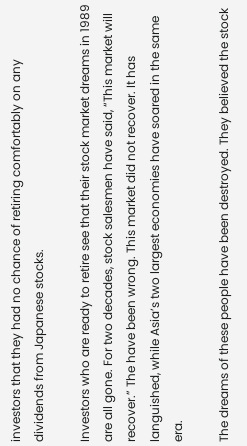investors that they had no chance of retiring comfortably on any dividends from Japanese stocks.

Investors who are ready to retire see that their stock market dreams in 1989 are all gone. For two decades, stock salesmen have said, “This market will recover.” The have been wrong. This market did not recover. It has languished, while Asia’s two largest economies have soared in the same era.

The dreams of these people have been destroyed. They believed the stock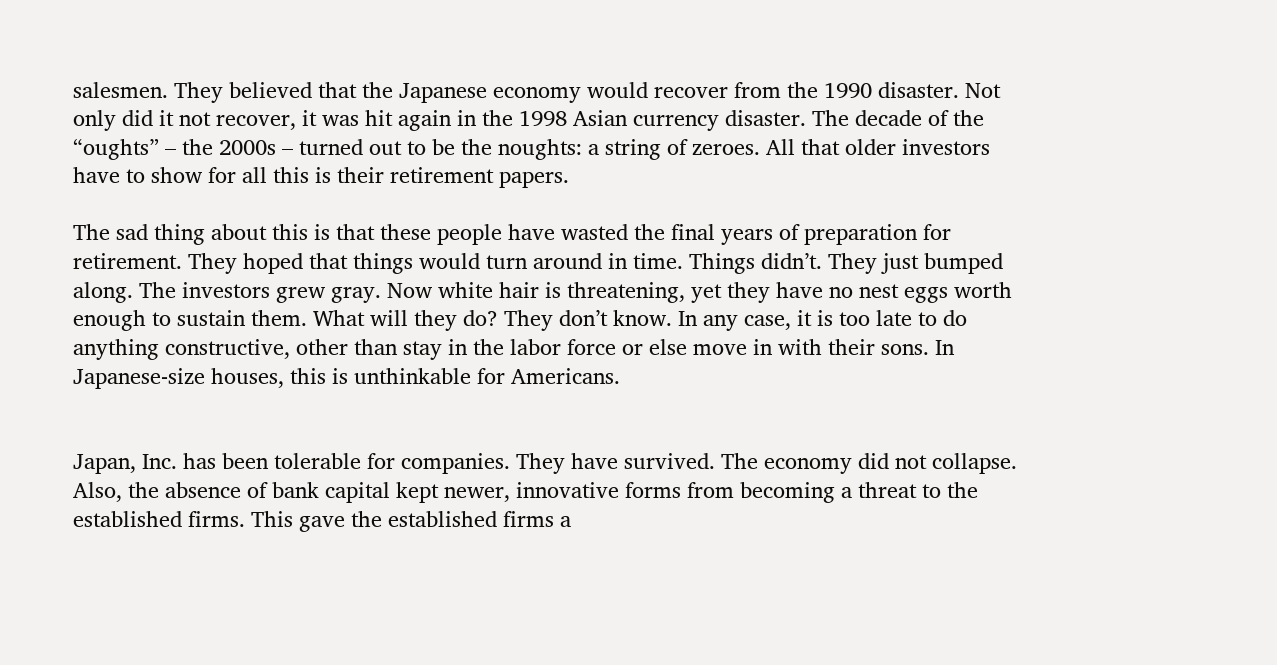salesmen. They believed that the Japanese economy would recover from the 1990 disaster. Not only did it not recover, it was hit again in the 1998 Asian currency disaster. The decade of the “oughts” – the 2000s – turned out to be the noughts: a string of zeroes. All that older investors have to show for all this is their retirement papers.

The sad thing about this is that these people have wasted the final years of preparation for retirement. They hoped that things would turn around in time. Things didn’t. They just bumped along. The investors grew gray. Now white hair is threatening, yet they have no nest eggs worth enough to sustain them. What will they do? They don’t know. In any case, it is too late to do anything constructive, other than stay in the labor force or else move in with their sons. In Japanese-size houses, this is unthinkable for Americans.


Japan, Inc. has been tolerable for companies. They have survived. The economy did not collapse. Also, the absence of bank capital kept newer, innovative forms from becoming a threat to the established firms. This gave the established firms a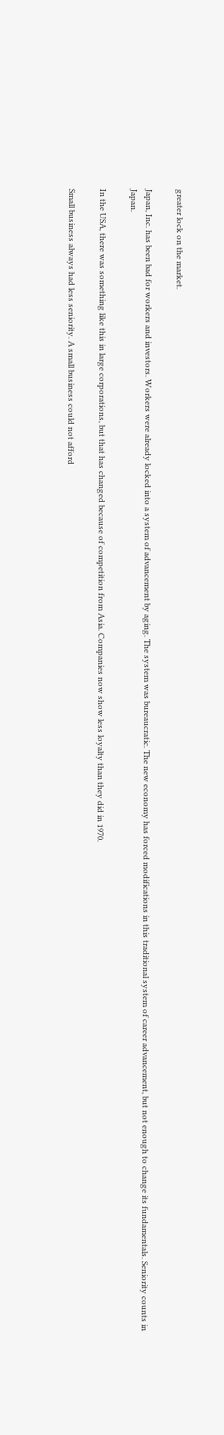greater lock on the market.

Japan, Inc. has been bad for workers and investors. Workers were already locked into a system of advancement by aging. The system was bureaucratic. The new economy has forced modifications in this traditional system of career advancement, but not enough to change its fundamentals. Seniority counts in Japan.

In the USA, there was something like this in large corporations, but that has changed because of competition from Asia. Companies now show less loyalty than they did in 1970.

Small business always had less seniority. A small business could not afford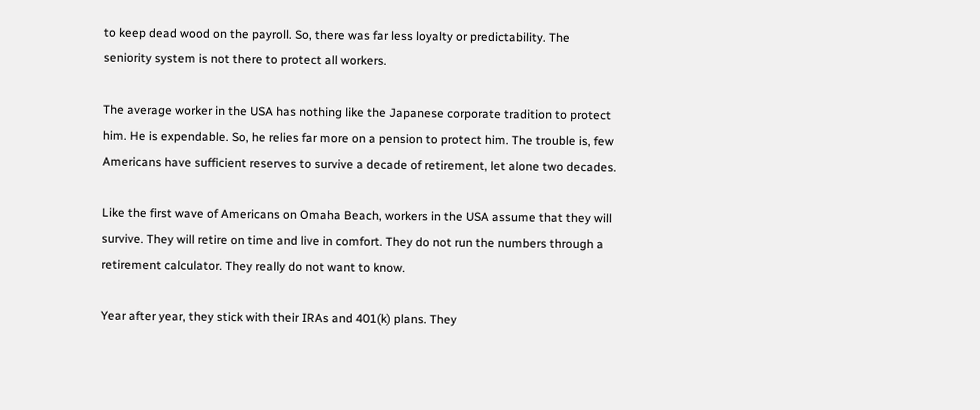to keep dead wood on the payroll. So, there was far less loyalty or predictability. The seniority system is not there to protect all workers.

The average worker in the USA has nothing like the Japanese corporate tradition to protect him. He is expendable. So, he relies far more on a pension to protect him. The trouble is, few Americans have sufficient reserves to survive a decade of retirement, let alone two decades.

Like the first wave of Americans on Omaha Beach, workers in the USA assume that they will survive. They will retire on time and live in comfort. They do not run the numbers through a retirement calculator. They really do not want to know.

Year after year, they stick with their IRAs and 401(k) plans. They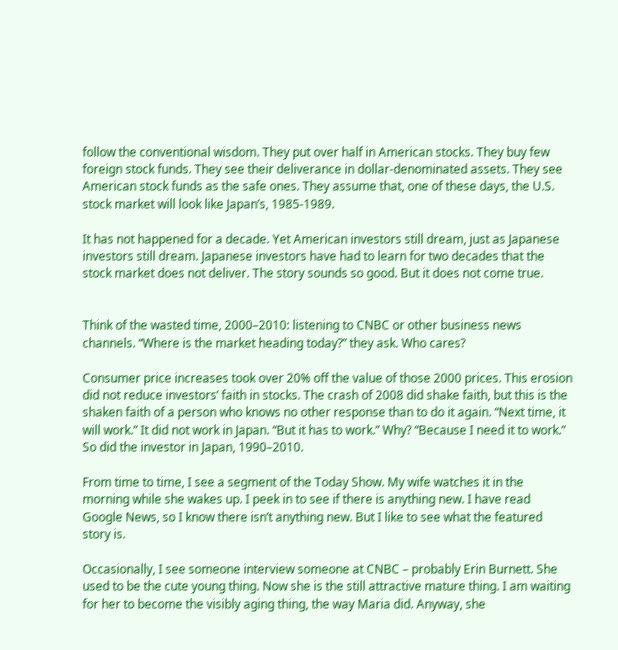follow the conventional wisdom. They put over half in American stocks. They buy few foreign stock funds. They see their deliverance in dollar-denominated assets. They see American stock funds as the safe ones. They assume that, one of these days, the U.S. stock market will look like Japan’s, 1985-1989.

It has not happened for a decade. Yet American investors still dream, just as Japanese investors still dream. Japanese investors have had to learn for two decades that the stock market does not deliver. The story sounds so good. But it does not come true.


Think of the wasted time, 2000–2010: listening to CNBC or other business news channels. “Where is the market heading today?” they ask. Who cares?

Consumer price increases took over 20% off the value of those 2000 prices. This erosion did not reduce investors’ faith in stocks. The crash of 2008 did shake faith, but this is the shaken faith of a person who knows no other response than to do it again. “Next time, it will work.” It did not work in Japan. “But it has to work.” Why? “Because I need it to work.” So did the investor in Japan, 1990–2010.

From time to time, I see a segment of the Today Show. My wife watches it in the morning while she wakes up. I peek in to see if there is anything new. I have read Google News, so I know there isn’t anything new. But I like to see what the featured story is.

Occasionally, I see someone interview someone at CNBC – probably Erin Burnett. She used to be the cute young thing. Now she is the still attractive mature thing. I am waiting for her to become the visibly aging thing, the way Maria did. Anyway, she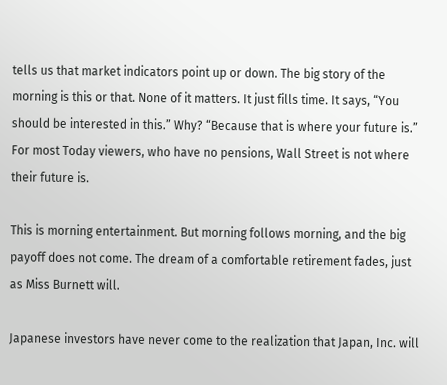tells us that market indicators point up or down. The big story of the morning is this or that. None of it matters. It just fills time. It says, “You should be interested in this.” Why? “Because that is where your future is.” For most Today viewers, who have no pensions, Wall Street is not where their future is.

This is morning entertainment. But morning follows morning, and the big payoff does not come. The dream of a comfortable retirement fades, just as Miss Burnett will.

Japanese investors have never come to the realization that Japan, Inc. will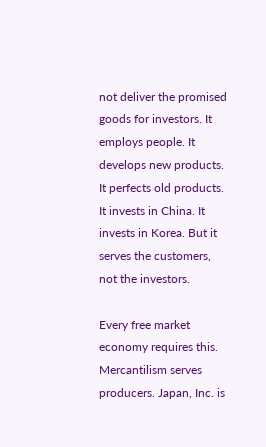not deliver the promised goods for investors. It employs people. It develops new products. It perfects old products. It invests in China. It invests in Korea. But it serves the customers, not the investors.

Every free market economy requires this. Mercantilism serves producers. Japan, Inc. is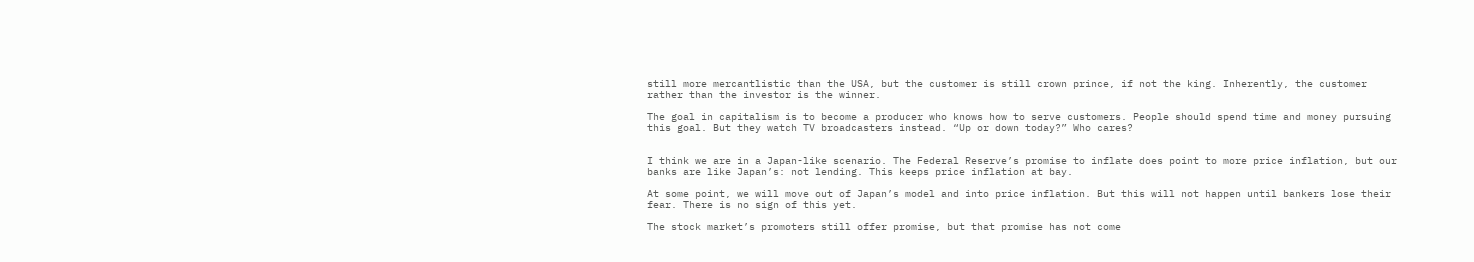still more mercantlistic than the USA, but the customer is still crown prince, if not the king. Inherently, the customer rather than the investor is the winner.

The goal in capitalism is to become a producer who knows how to serve customers. People should spend time and money pursuing this goal. But they watch TV broadcasters instead. “Up or down today?” Who cares?


I think we are in a Japan-like scenario. The Federal Reserve’s promise to inflate does point to more price inflation, but our banks are like Japan’s: not lending. This keeps price inflation at bay.

At some point, we will move out of Japan’s model and into price inflation. But this will not happen until bankers lose their fear. There is no sign of this yet.

The stock market’s promoters still offer promise, but that promise has not come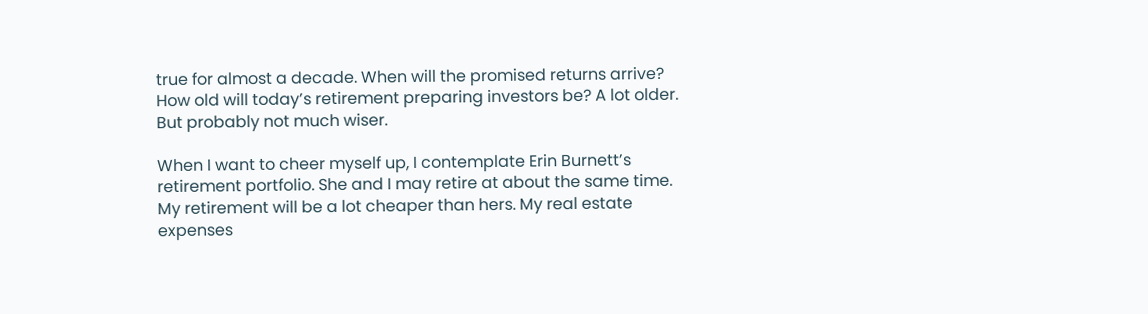true for almost a decade. When will the promised returns arrive? How old will today’s retirement preparing investors be? A lot older. But probably not much wiser.

When I want to cheer myself up, I contemplate Erin Burnett’s retirement portfolio. She and I may retire at about the same time. My retirement will be a lot cheaper than hers. My real estate expenses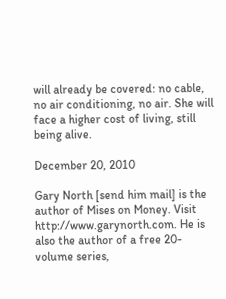will already be covered: no cable, no air conditioning, no air. She will face a higher cost of living, still being alive.

December 20, 2010

Gary North [send him mail] is the author of Mises on Money. Visit http://www.garynorth.com. He is also the author of a free 20-volume series,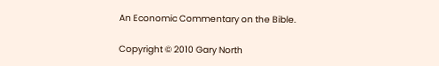An Economic Commentary on the Bible.

Copyright © 2010 Gary North